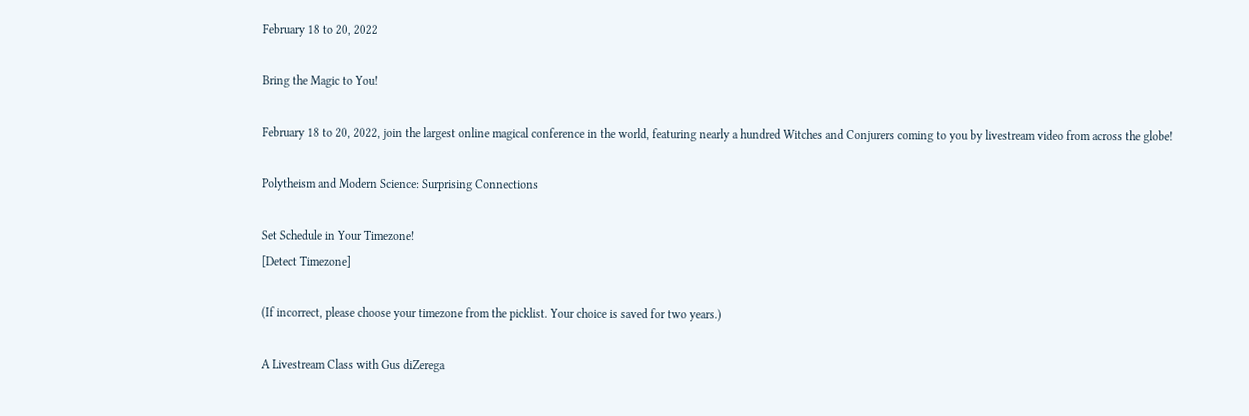February 18 to 20, 2022

Bring the Magic to You!

February 18 to 20, 2022, join the largest online magical conference in the world, featuring nearly a hundred Witches and Conjurers coming to you by livestream video from across the globe!

Polytheism and Modern Science: Surprising Connections

Set Schedule in Your Timezone!
[Detect Timezone]

(If incorrect, please choose your timezone from the picklist. Your choice is saved for two years.)

A Livestream Class with Gus diZerega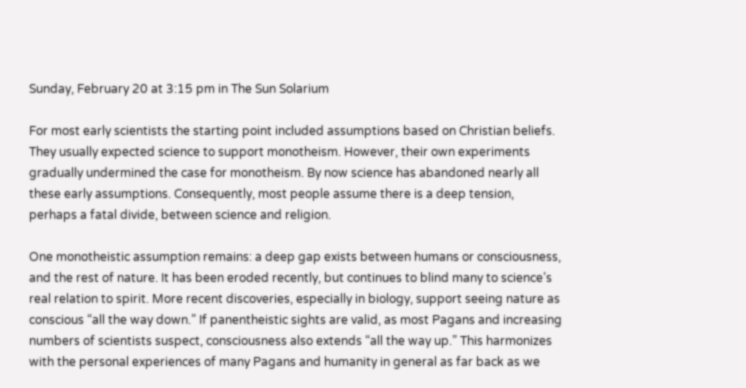Sunday, February 20 at 3:15 pm in The Sun Solarium

For most early scientists the starting point included assumptions based on Christian beliefs. They usually expected science to support monotheism. However, their own experiments gradually undermined the case for monotheism. By now science has abandoned nearly all these early assumptions. Consequently, most people assume there is a deep tension, perhaps a fatal divide, between science and religion.

One monotheistic assumption remains: a deep gap exists between humans or consciousness, and the rest of nature. It has been eroded recently, but continues to blind many to science’s real relation to spirit. More recent discoveries, especially in biology, support seeing nature as conscious “all the way down.” If panentheistic sights are valid, as most Pagans and increasing numbers of scientists suspect, consciousness also extends “all the way up.” This harmonizes with the personal experiences of many Pagans and humanity in general as far back as we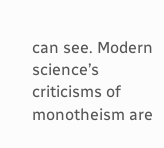can see. Modern science’s criticisms of monotheism are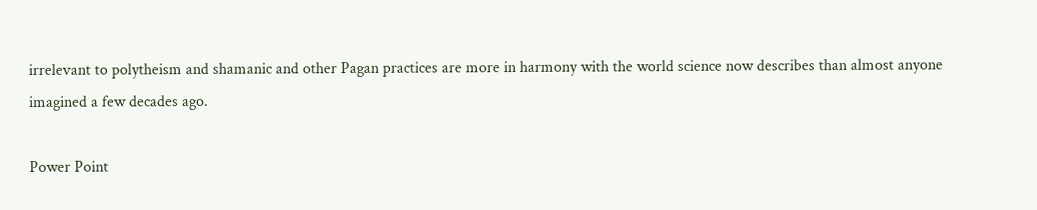irrelevant to polytheism and shamanic and other Pagan practices are more in harmony with the world science now describes than almost anyone imagined a few decades ago.

Power Point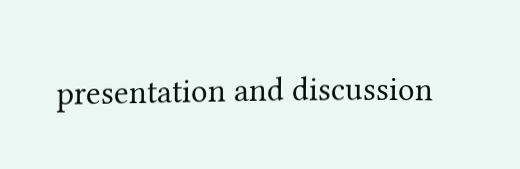presentation and discussion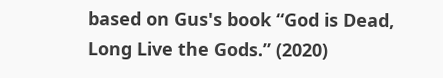based on Gus's book “God is Dead, Long Live the Gods.” (2020)